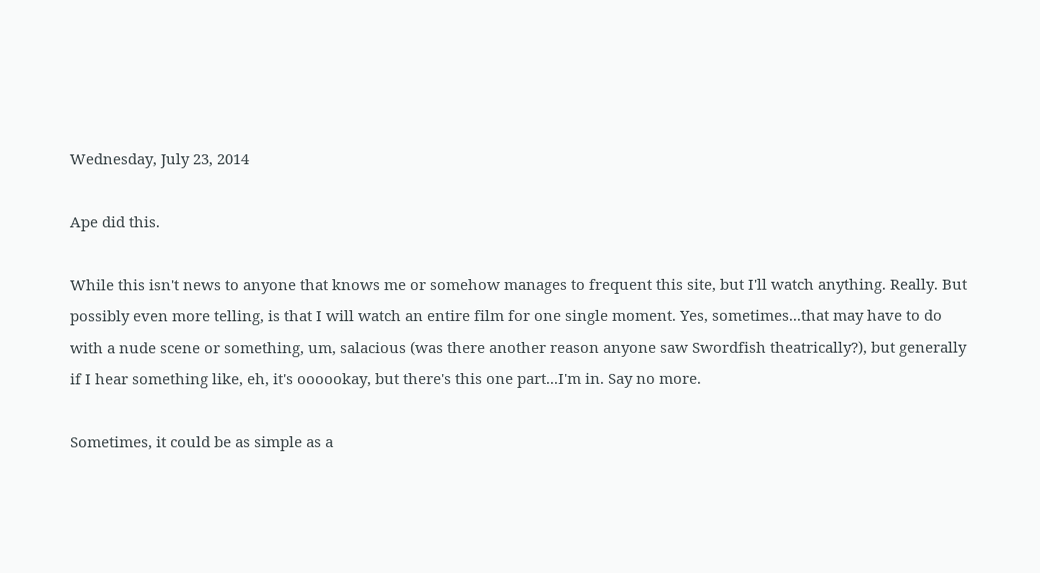Wednesday, July 23, 2014

Ape did this.

While this isn't news to anyone that knows me or somehow manages to frequent this site, but I'll watch anything. Really. But possibly even more telling, is that I will watch an entire film for one single moment. Yes, sometimes...that may have to do with a nude scene or something, um, salacious (was there another reason anyone saw Swordfish theatrically?), but generally if I hear something like, eh, it's oooookay, but there's this one part...I'm in. Say no more.

Sometimes, it could be as simple as a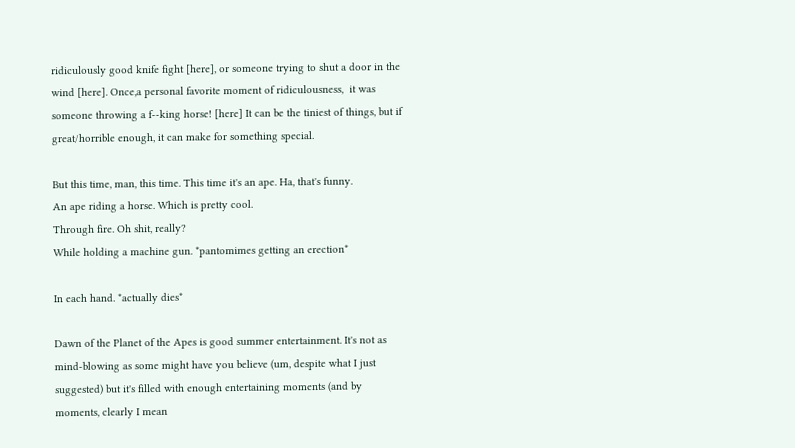ridiculously good knife fight [here], or someone trying to shut a door in the wind [here]. Once,a personal favorite moment of ridiculousness,  it was someone throwing a f--king horse! [here] It can be the tiniest of things, but if great/horrible enough, it can make for something special.

But this time, man, this time. This time it's an ape. Ha, that's funny.
An ape riding a horse. Which is pretty cool.
Through fire. Oh shit, really?
While holding a machine gun. *pantomimes getting an erection*

In each hand. *actually dies*

Dawn of the Planet of the Apes is good summer entertainment. It's not as mind-blowing as some might have you believe (um, despite what I just suggested) but it's filled with enough entertaining moments (and by moments, clearly I mean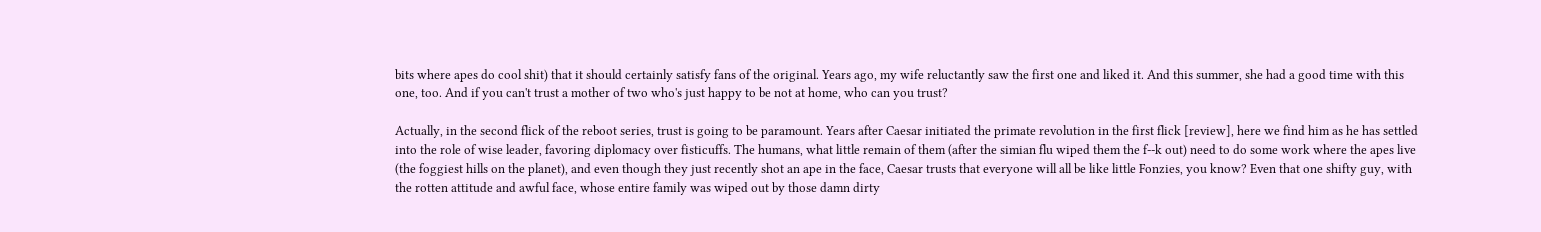bits where apes do cool shit) that it should certainly satisfy fans of the original. Years ago, my wife reluctantly saw the first one and liked it. And this summer, she had a good time with this one, too. And if you can't trust a mother of two who's just happy to be not at home, who can you trust?

Actually, in the second flick of the reboot series, trust is going to be paramount. Years after Caesar initiated the primate revolution in the first flick [review], here we find him as he has settled into the role of wise leader, favoring diplomacy over fisticuffs. The humans, what little remain of them (after the simian flu wiped them the f--k out) need to do some work where the apes live (the foggiest hills on the planet), and even though they just recently shot an ape in the face, Caesar trusts that everyone will all be like little Fonzies, you know? Even that one shifty guy, with the rotten attitude and awful face, whose entire family was wiped out by those damn dirty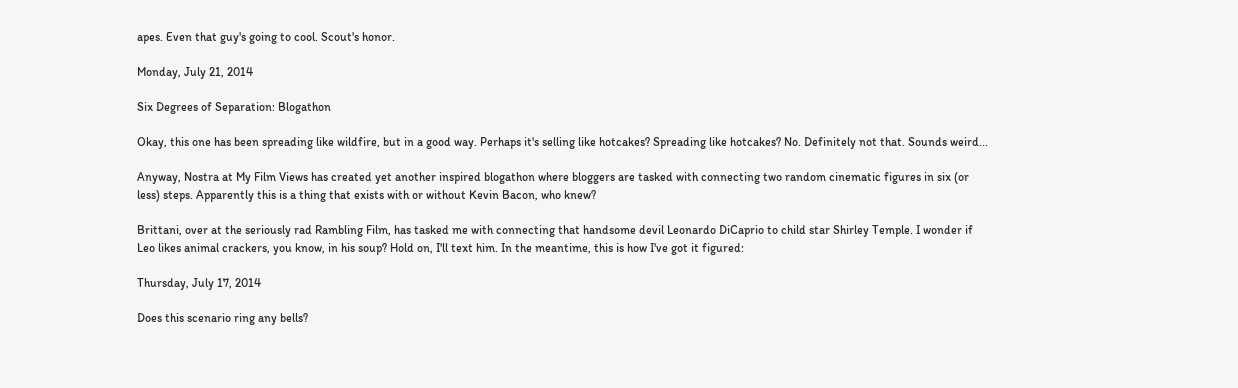apes. Even that guy's going to cool. Scout's honor.

Monday, July 21, 2014

Six Degrees of Separation: Blogathon

Okay, this one has been spreading like wildfire, but in a good way. Perhaps it's selling like hotcakes? Spreading like hotcakes? No. Definitely not that. Sounds weird...

Anyway, Nostra at My Film Views has created yet another inspired blogathon where bloggers are tasked with connecting two random cinematic figures in six (or less) steps. Apparently this is a thing that exists with or without Kevin Bacon, who knew?

Brittani, over at the seriously rad Rambling Film, has tasked me with connecting that handsome devil Leonardo DiCaprio to child star Shirley Temple. I wonder if Leo likes animal crackers, you know, in his soup? Hold on, I'll text him. In the meantime, this is how I've got it figured:

Thursday, July 17, 2014

Does this scenario ring any bells?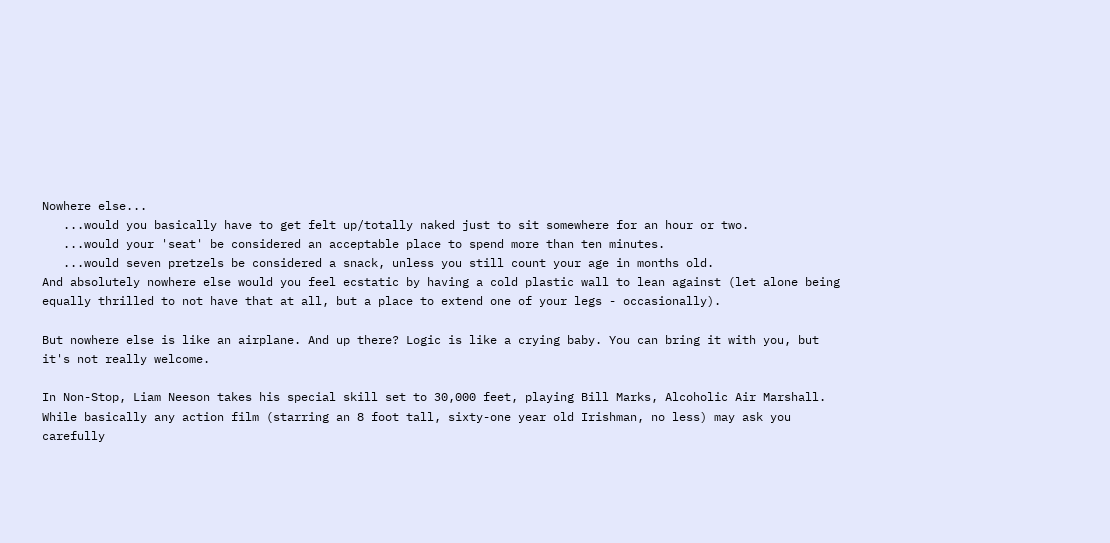Nowhere else...
   ...would you basically have to get felt up/totally naked just to sit somewhere for an hour or two.
   ...would your 'seat' be considered an acceptable place to spend more than ten minutes.
   ...would seven pretzels be considered a snack, unless you still count your age in months old.
And absolutely nowhere else would you feel ecstatic by having a cold plastic wall to lean against (let alone being equally thrilled to not have that at all, but a place to extend one of your legs - occasionally).

But nowhere else is like an airplane. And up there? Logic is like a crying baby. You can bring it with you, but it's not really welcome.

In Non-Stop, Liam Neeson takes his special skill set to 30,000 feet, playing Bill Marks, Alcoholic Air Marshall. While basically any action film (starring an 8 foot tall, sixty-one year old Irishman, no less) may ask you carefully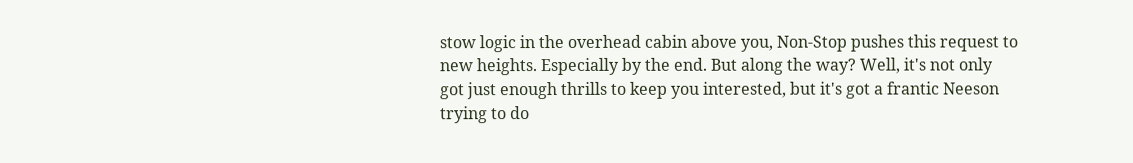stow logic in the overhead cabin above you, Non-Stop pushes this request to new heights. Especially by the end. But along the way? Well, it's not only got just enough thrills to keep you interested, but it's got a frantic Neeson trying to do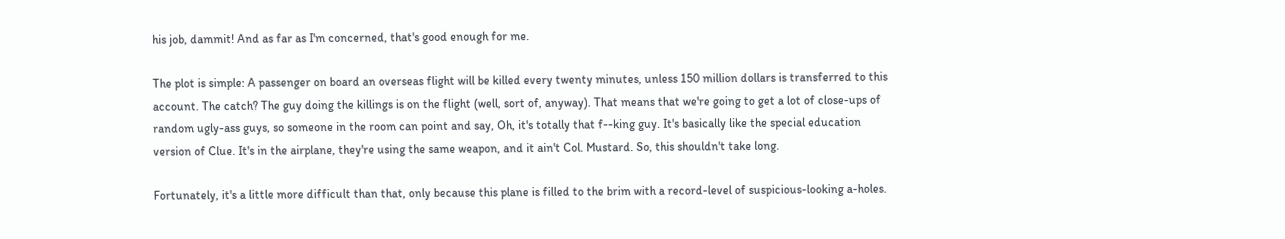his job, dammit! And as far as I'm concerned, that's good enough for me.

The plot is simple: A passenger on board an overseas flight will be killed every twenty minutes, unless 150 million dollars is transferred to this account. The catch? The guy doing the killings is on the flight (well, sort of, anyway). That means that we're going to get a lot of close-ups of random ugly-ass guys, so someone in the room can point and say, Oh, it's totally that f--king guy. It's basically like the special education version of Clue. It's in the airplane, they're using the same weapon, and it ain't Col. Mustard. So, this shouldn't take long.

Fortunately, it's a little more difficult than that, only because this plane is filled to the brim with a record-level of suspicious-looking a-holes.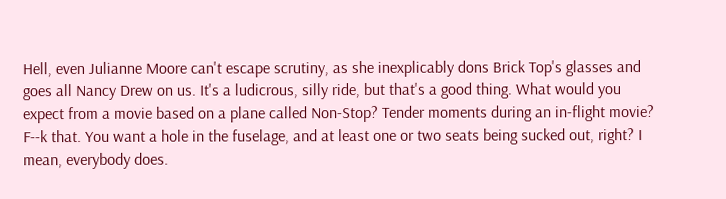Hell, even Julianne Moore can't escape scrutiny, as she inexplicably dons Brick Top's glasses and goes all Nancy Drew on us. It's a ludicrous, silly ride, but that's a good thing. What would you expect from a movie based on a plane called Non-Stop? Tender moments during an in-flight movie? F--k that. You want a hole in the fuselage, and at least one or two seats being sucked out, right? I mean, everybody does.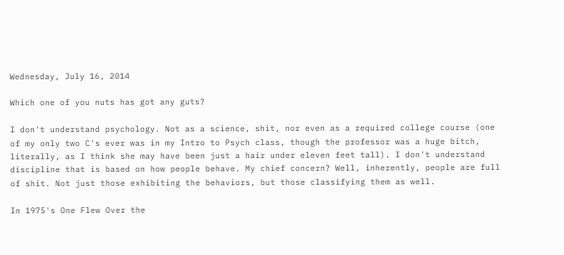Wednesday, July 16, 2014

Which one of you nuts has got any guts?

I don't understand psychology. Not as a science, shit, nor even as a required college course (one of my only two C's ever was in my Intro to Psych class, though the professor was a huge bitch, literally, as I think she may have been just a hair under eleven feet tall). I don't understand discipline that is based on how people behave. My chief concern? Well, inherently, people are full of shit. Not just those exhibiting the behaviors, but those classifying them as well.

In 1975's One Flew Over the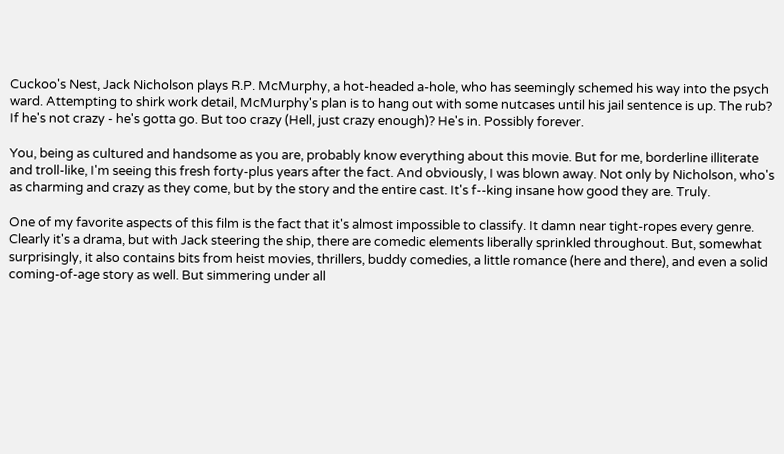Cuckoo's Nest, Jack Nicholson plays R.P. McMurphy, a hot-headed a-hole, who has seemingly schemed his way into the psych ward. Attempting to shirk work detail, McMurphy's plan is to hang out with some nutcases until his jail sentence is up. The rub? If he's not crazy - he's gotta go. But too crazy (Hell, just crazy enough)? He's in. Possibly forever.

You, being as cultured and handsome as you are, probably know everything about this movie. But for me, borderline illiterate and troll-like, I'm seeing this fresh forty-plus years after the fact. And obviously, I was blown away. Not only by Nicholson, who's as charming and crazy as they come, but by the story and the entire cast. It's f--king insane how good they are. Truly.

One of my favorite aspects of this film is the fact that it's almost impossible to classify. It damn near tight-ropes every genre. Clearly it's a drama, but with Jack steering the ship, there are comedic elements liberally sprinkled throughout. But, somewhat surprisingly, it also contains bits from heist movies, thrillers, buddy comedies, a little romance (here and there), and even a solid coming-of-age story as well. But simmering under all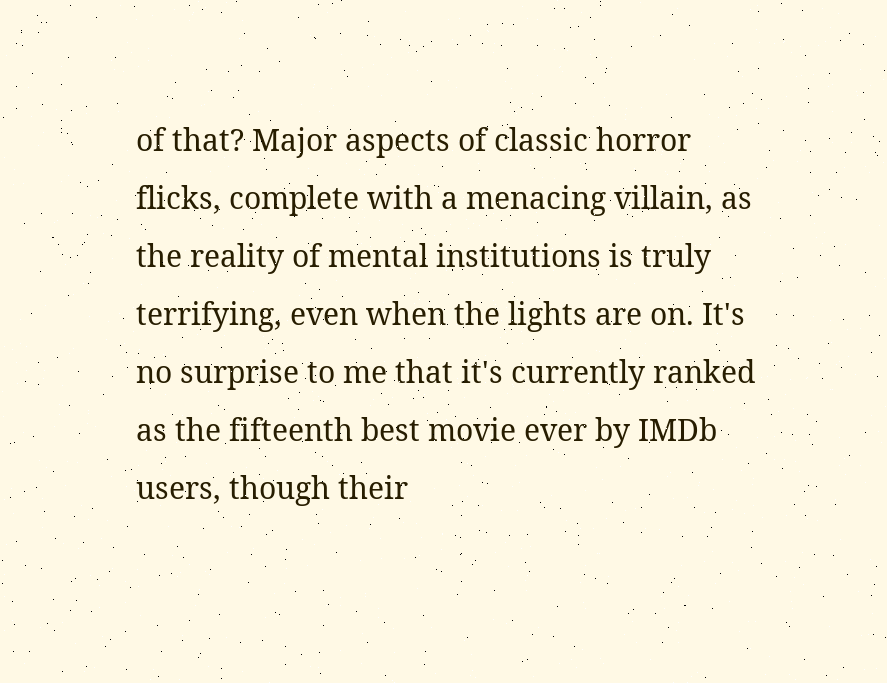of that? Major aspects of classic horror flicks, complete with a menacing villain, as the reality of mental institutions is truly terrifying, even when the lights are on. It's no surprise to me that it's currently ranked as the fifteenth best movie ever by IMDb users, though their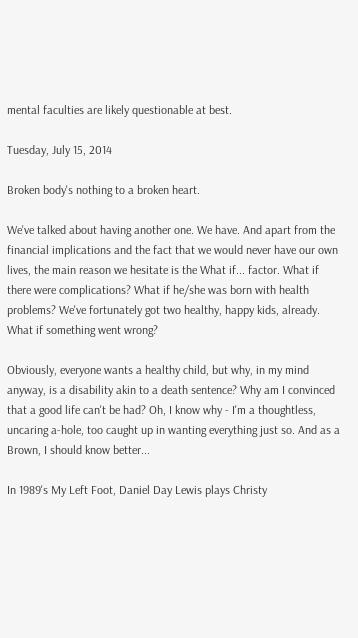mental faculties are likely questionable at best.

Tuesday, July 15, 2014

Broken body's nothing to a broken heart.

We've talked about having another one. We have. And apart from the financial implications and the fact that we would never have our own lives, the main reason we hesitate is the What if... factor. What if there were complications? What if he/she was born with health problems? We've fortunately got two healthy, happy kids, already. What if something went wrong?

Obviously, everyone wants a healthy child, but why, in my mind anyway, is a disability akin to a death sentence? Why am I convinced that a good life can't be had? Oh, I know why - I'm a thoughtless, uncaring a-hole, too caught up in wanting everything just so. And as a Brown, I should know better...

In 1989's My Left Foot, Daniel Day Lewis plays Christy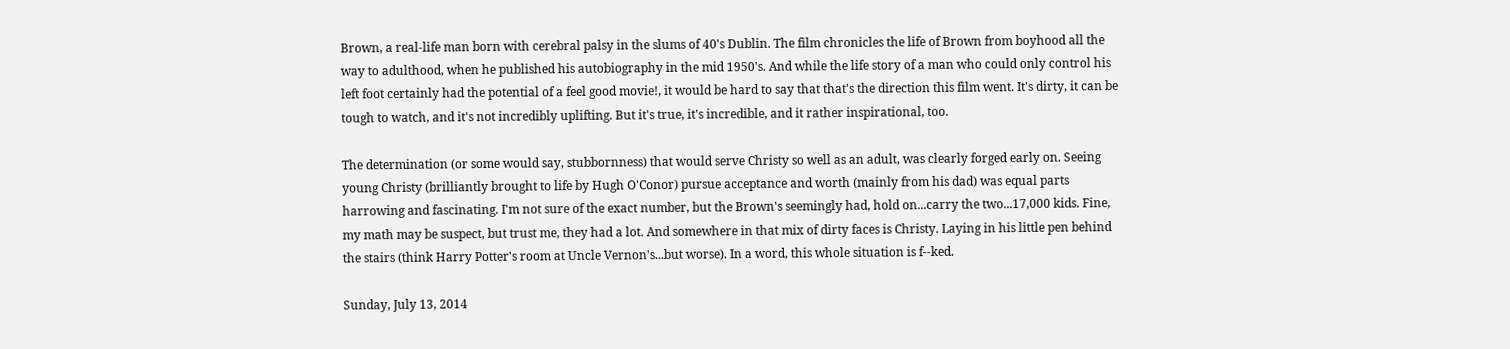Brown, a real-life man born with cerebral palsy in the slums of 40's Dublin. The film chronicles the life of Brown from boyhood all the way to adulthood, when he published his autobiography in the mid 1950's. And while the life story of a man who could only control his left foot certainly had the potential of a feel good movie!, it would be hard to say that that's the direction this film went. It's dirty, it can be tough to watch, and it's not incredibly uplifting. But it's true, it's incredible, and it rather inspirational, too.

The determination (or some would say, stubbornness) that would serve Christy so well as an adult, was clearly forged early on. Seeing young Christy (brilliantly brought to life by Hugh O'Conor) pursue acceptance and worth (mainly from his dad) was equal parts harrowing and fascinating. I'm not sure of the exact number, but the Brown's seemingly had, hold on...carry the two...17,000 kids. Fine, my math may be suspect, but trust me, they had a lot. And somewhere in that mix of dirty faces is Christy. Laying in his little pen behind the stairs (think Harry Potter's room at Uncle Vernon's...but worse). In a word, this whole situation is f--ked.

Sunday, July 13, 2014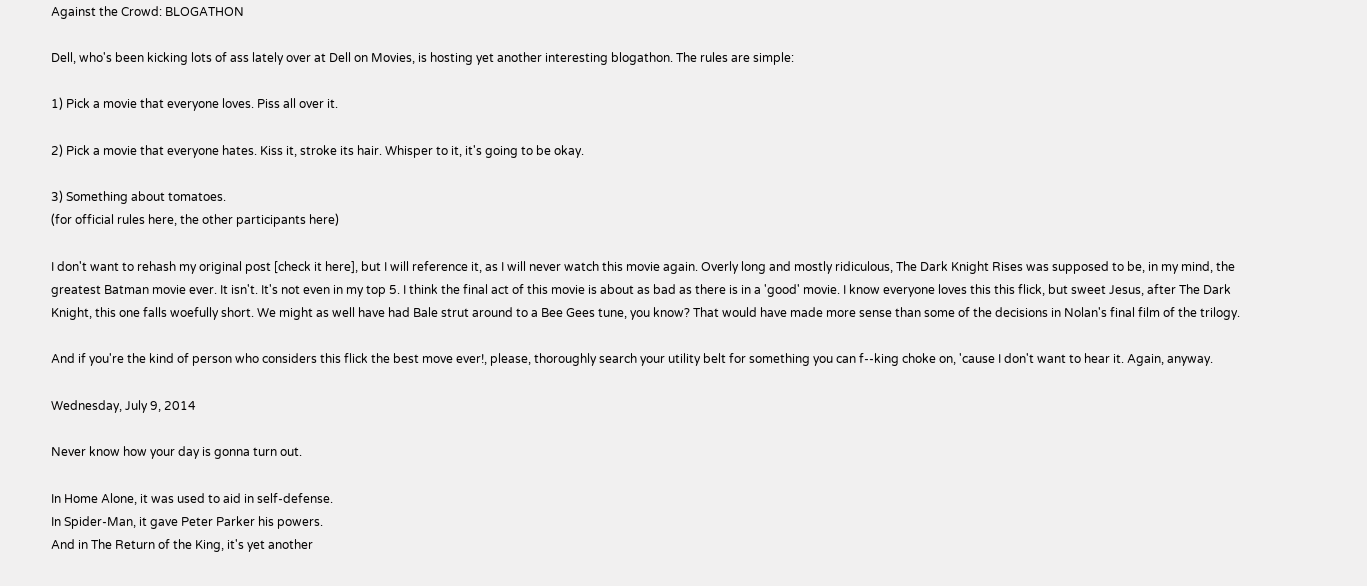Against the Crowd: BLOGATHON

Dell, who's been kicking lots of ass lately over at Dell on Movies, is hosting yet another interesting blogathon. The rules are simple:

1) Pick a movie that everyone loves. Piss all over it.

2) Pick a movie that everyone hates. Kiss it, stroke its hair. Whisper to it, it's going to be okay.

3) Something about tomatoes.
(for official rules here, the other participants here)

I don't want to rehash my original post [check it here], but I will reference it, as I will never watch this movie again. Overly long and mostly ridiculous, The Dark Knight Rises was supposed to be, in my mind, the greatest Batman movie ever. It isn't. It's not even in my top 5. I think the final act of this movie is about as bad as there is in a 'good' movie. I know everyone loves this this flick, but sweet Jesus, after The Dark Knight, this one falls woefully short. We might as well have had Bale strut around to a Bee Gees tune, you know? That would have made more sense than some of the decisions in Nolan's final film of the trilogy.

And if you're the kind of person who considers this flick the best move ever!, please, thoroughly search your utility belt for something you can f--king choke on, 'cause I don't want to hear it. Again, anyway.

Wednesday, July 9, 2014

Never know how your day is gonna turn out.

In Home Alone, it was used to aid in self-defense.
In Spider-Man, it gave Peter Parker his powers.
And in The Return of the King, it's yet another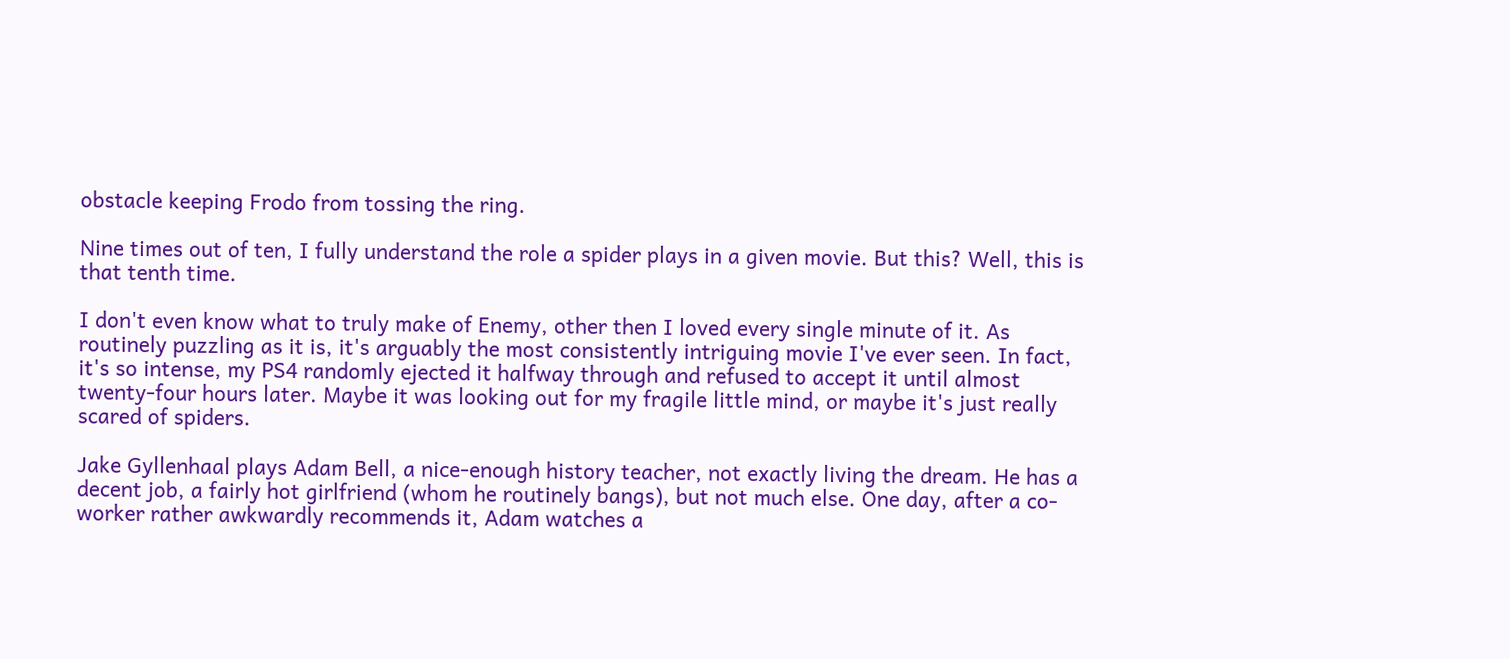obstacle keeping Frodo from tossing the ring.

Nine times out of ten, I fully understand the role a spider plays in a given movie. But this? Well, this is that tenth time.

I don't even know what to truly make of Enemy, other then I loved every single minute of it. As routinely puzzling as it is, it's arguably the most consistently intriguing movie I've ever seen. In fact, it's so intense, my PS4 randomly ejected it halfway through and refused to accept it until almost twenty-four hours later. Maybe it was looking out for my fragile little mind, or maybe it's just really scared of spiders.

Jake Gyllenhaal plays Adam Bell, a nice-enough history teacher, not exactly living the dream. He has a decent job, a fairly hot girlfriend (whom he routinely bangs), but not much else. One day, after a co-worker rather awkwardly recommends it, Adam watches a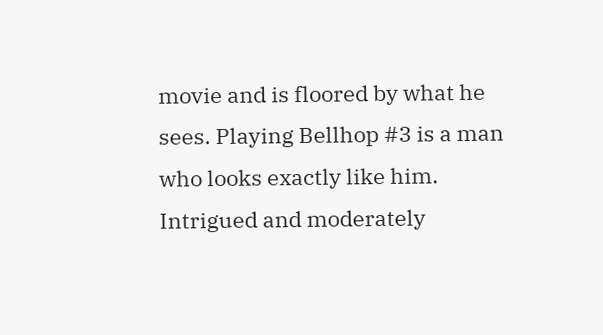movie and is floored by what he sees. Playing Bellhop #3 is a man who looks exactly like him. Intrigued and moderately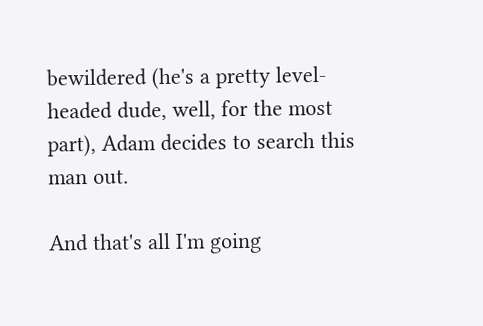bewildered (he's a pretty level-headed dude, well, for the most part), Adam decides to search this man out.

And that's all I'm going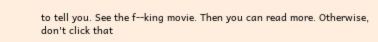to tell you. See the f--king movie. Then you can read more. Otherwise, don't click that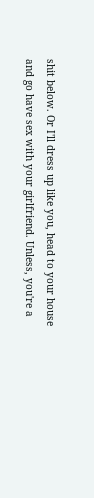shit below. Or I'll dress up like you, head to your house and go have sex with your girlfriend. Unless, you're a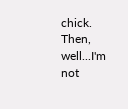chick. Then, well...I'm not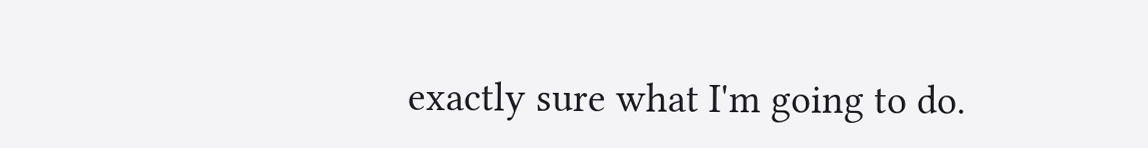exactly sure what I'm going to do.